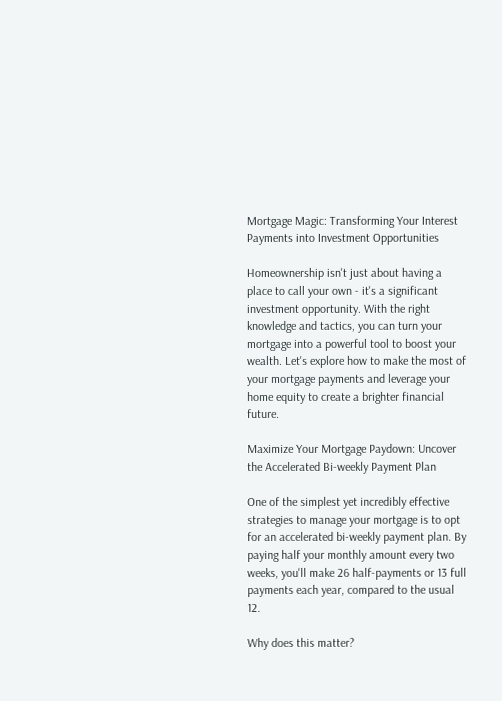Mortgage Magic: Transforming Your Interest Payments into Investment Opportunities

Homeownership isn't just about having a place to call your own - it's a significant investment opportunity. With the right knowledge and tactics, you can turn your mortgage into a powerful tool to boost your wealth. Let's explore how to make the most of your mortgage payments and leverage your home equity to create a brighter financial future.

Maximize Your Mortgage Paydown: Uncover the Accelerated Bi-weekly Payment Plan

One of the simplest yet incredibly effective strategies to manage your mortgage is to opt for an accelerated bi-weekly payment plan. By paying half your monthly amount every two weeks, you'll make 26 half-payments or 13 full payments each year, compared to the usual 12.

Why does this matter?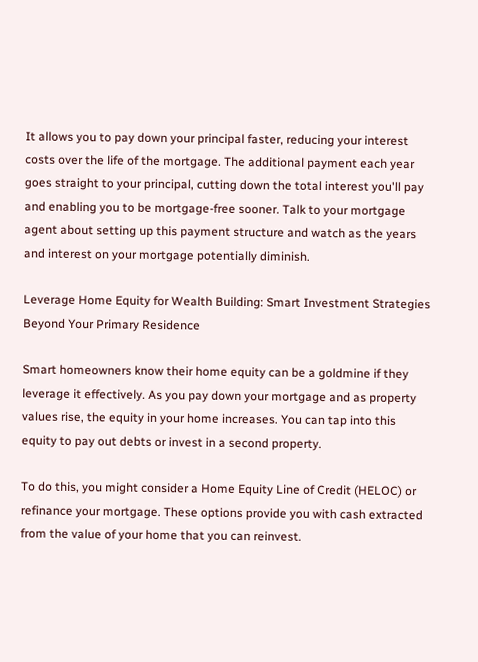It allows you to pay down your principal faster, reducing your interest costs over the life of the mortgage. The additional payment each year goes straight to your principal, cutting down the total interest you'll pay and enabling you to be mortgage-free sooner. Talk to your mortgage agent about setting up this payment structure and watch as the years and interest on your mortgage potentially diminish.

Leverage Home Equity for Wealth Building: Smart Investment Strategies Beyond Your Primary Residence

Smart homeowners know their home equity can be a goldmine if they leverage it effectively. As you pay down your mortgage and as property values rise, the equity in your home increases. You can tap into this equity to pay out debts or invest in a second property.

To do this, you might consider a Home Equity Line of Credit (HELOC) or refinance your mortgage. These options provide you with cash extracted from the value of your home that you can reinvest.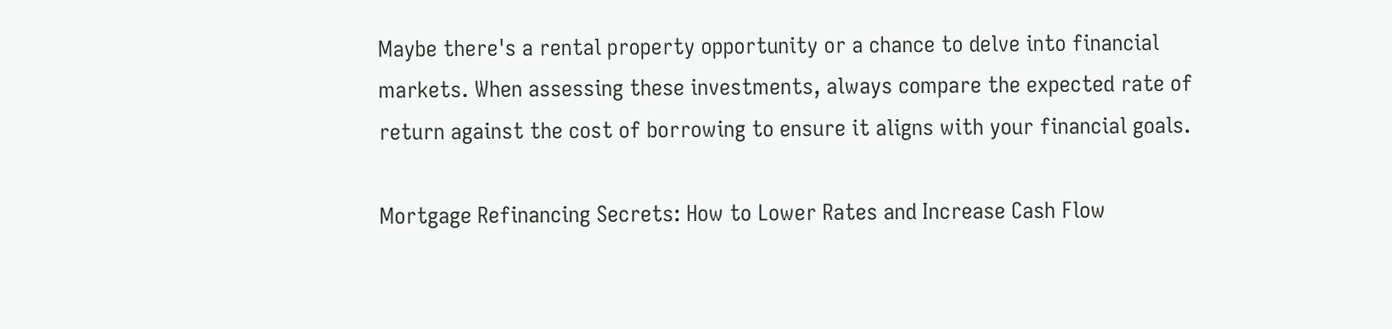Maybe there's a rental property opportunity or a chance to delve into financial markets. When assessing these investments, always compare the expected rate of return against the cost of borrowing to ensure it aligns with your financial goals.

Mortgage Refinancing Secrets: How to Lower Rates and Increase Cash Flow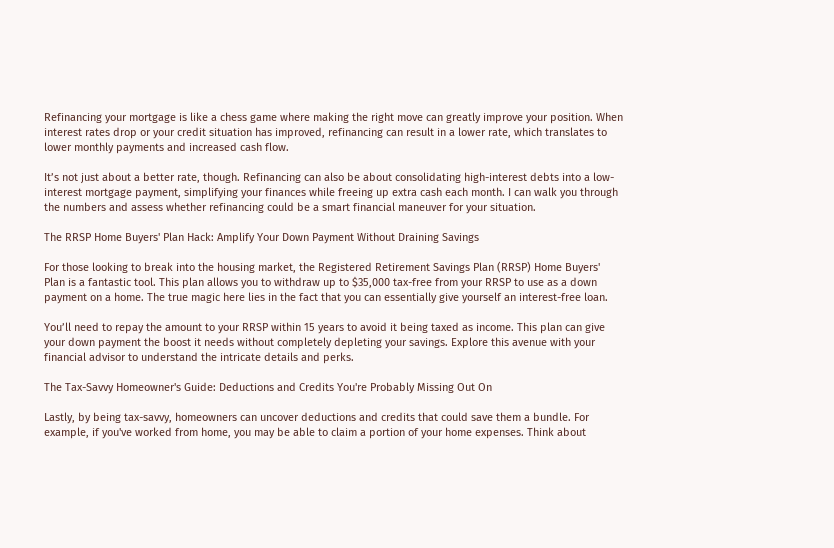Refinancing your mortgage is like a chess game where making the right move can greatly improve your position. When interest rates drop or your credit situation has improved, refinancing can result in a lower rate, which translates to lower monthly payments and increased cash flow.

It’s not just about a better rate, though. Refinancing can also be about consolidating high-interest debts into a low-interest mortgage payment, simplifying your finances while freeing up extra cash each month. I can walk you through the numbers and assess whether refinancing could be a smart financial maneuver for your situation.

The RRSP Home Buyers' Plan Hack: Amplify Your Down Payment Without Draining Savings

For those looking to break into the housing market, the Registered Retirement Savings Plan (RRSP) Home Buyers' Plan is a fantastic tool. This plan allows you to withdraw up to $35,000 tax-free from your RRSP to use as a down payment on a home. The true magic here lies in the fact that you can essentially give yourself an interest-free loan.

You’ll need to repay the amount to your RRSP within 15 years to avoid it being taxed as income. This plan can give your down payment the boost it needs without completely depleting your savings. Explore this avenue with your financial advisor to understand the intricate details and perks.

The Tax-Savvy Homeowner's Guide: Deductions and Credits You're Probably Missing Out On

Lastly, by being tax-savvy, homeowners can uncover deductions and credits that could save them a bundle. For example, if you've worked from home, you may be able to claim a portion of your home expenses. Think about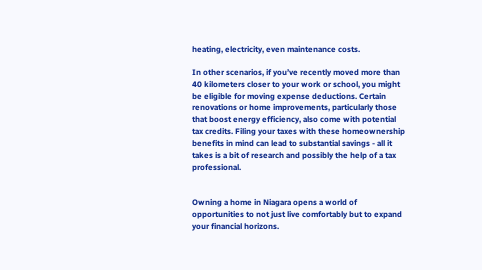heating, electricity, even maintenance costs.

In other scenarios, if you’ve recently moved more than 40 kilometers closer to your work or school, you might be eligible for moving expense deductions. Certain renovations or home improvements, particularly those that boost energy efficiency, also come with potential tax credits. Filing your taxes with these homeownership benefits in mind can lead to substantial savings - all it takes is a bit of research and possibly the help of a tax professional.


Owning a home in Niagara opens a world of opportunities to not just live comfortably but to expand your financial horizons.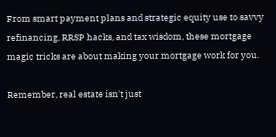From smart payment plans and strategic equity use to savvy refinancing, RRSP hacks, and tax wisdom, these mortgage magic tricks are about making your mortgage work for you.

Remember, real estate isn't just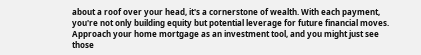about a roof over your head, it's a cornerstone of wealth. With each payment, you're not only building equity but potential leverage for future financial moves. Approach your home mortgage as an investment tool, and you might just see those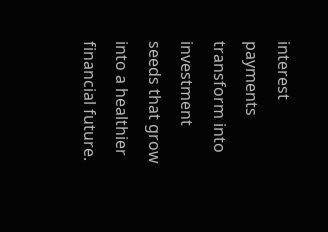interest payments transform into investment seeds that grow into a healthier financial future.